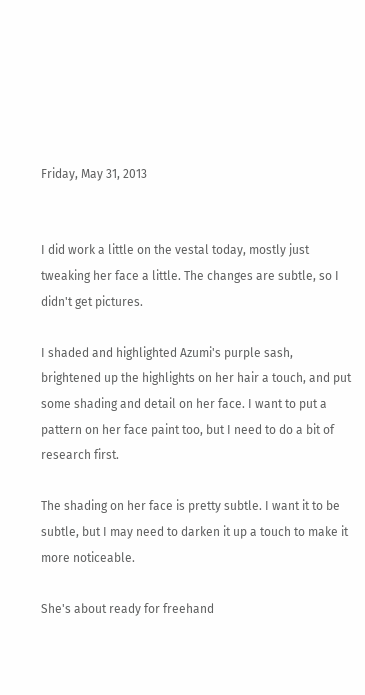Friday, May 31, 2013


I did work a little on the vestal today, mostly just tweaking her face a little. The changes are subtle, so I didn't get pictures.

I shaded and highlighted Azumi's purple sash, brightened up the highlights on her hair a touch, and put some shading and detail on her face. I want to put a pattern on her face paint too, but I need to do a bit of research first.

The shading on her face is pretty subtle. I want it to be subtle, but I may need to darken it up a touch to make it more noticeable.

She's about ready for freehand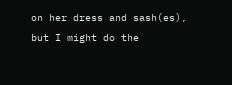on her dress and sash(es), but I might do the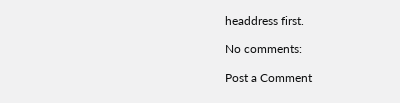headdress first.

No comments:

Post a Comment